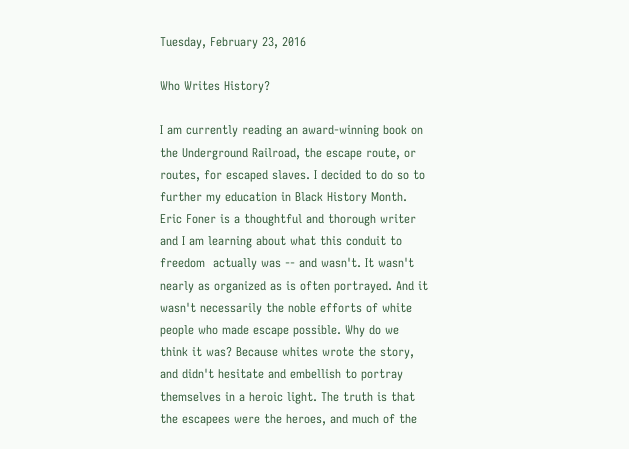Tuesday, February 23, 2016

Who Writes History?

I am currently reading an award-winning book on the Underground Railroad, the escape route, or routes, for escaped slaves. I decided to do so to further my education in Black History Month. Eric Foner is a thoughtful and thorough writer and I am learning about what this conduit to freedom  actually was -- and wasn't. It wasn't nearly as organized as is often portrayed. And it wasn't necessarily the noble efforts of white people who made escape possible. Why do we think it was? Because whites wrote the story, and didn't hesitate and embellish to portray themselves in a heroic light. The truth is that the escapees were the heroes, and much of the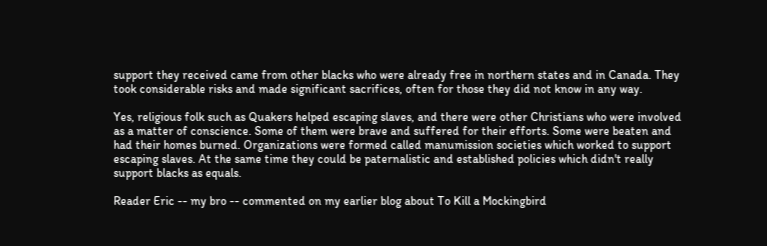support they received came from other blacks who were already free in northern states and in Canada. They took considerable risks and made significant sacrifices, often for those they did not know in any way.

Yes, religious folk such as Quakers helped escaping slaves, and there were other Christians who were involved as a matter of conscience. Some of them were brave and suffered for their efforts. Some were beaten and had their homes burned. Organizations were formed called manumission societies which worked to support escaping slaves. At the same time they could be paternalistic and established policies which didn't really support blacks as equals.

Reader Eric -- my bro -- commented on my earlier blog about To Kill a Mockingbird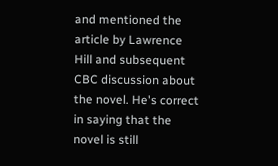and mentioned the article by Lawrence Hill and subsequent CBC discussion about the novel. He's correct in saying that the novel is still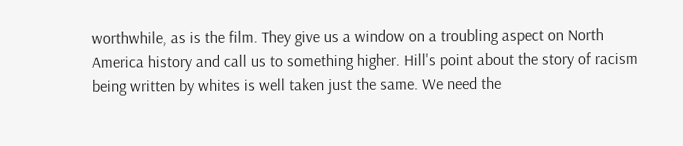worthwhile, as is the film. They give us a window on a troubling aspect on North America history and call us to something higher. Hill's point about the story of racism being written by whites is well taken just the same. We need the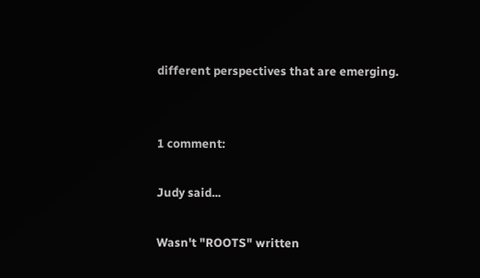different perspectives that are emerging.


1 comment:

Judy said...

Wasn't "ROOTS" written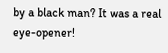by a black man? It was a real eye-opener!